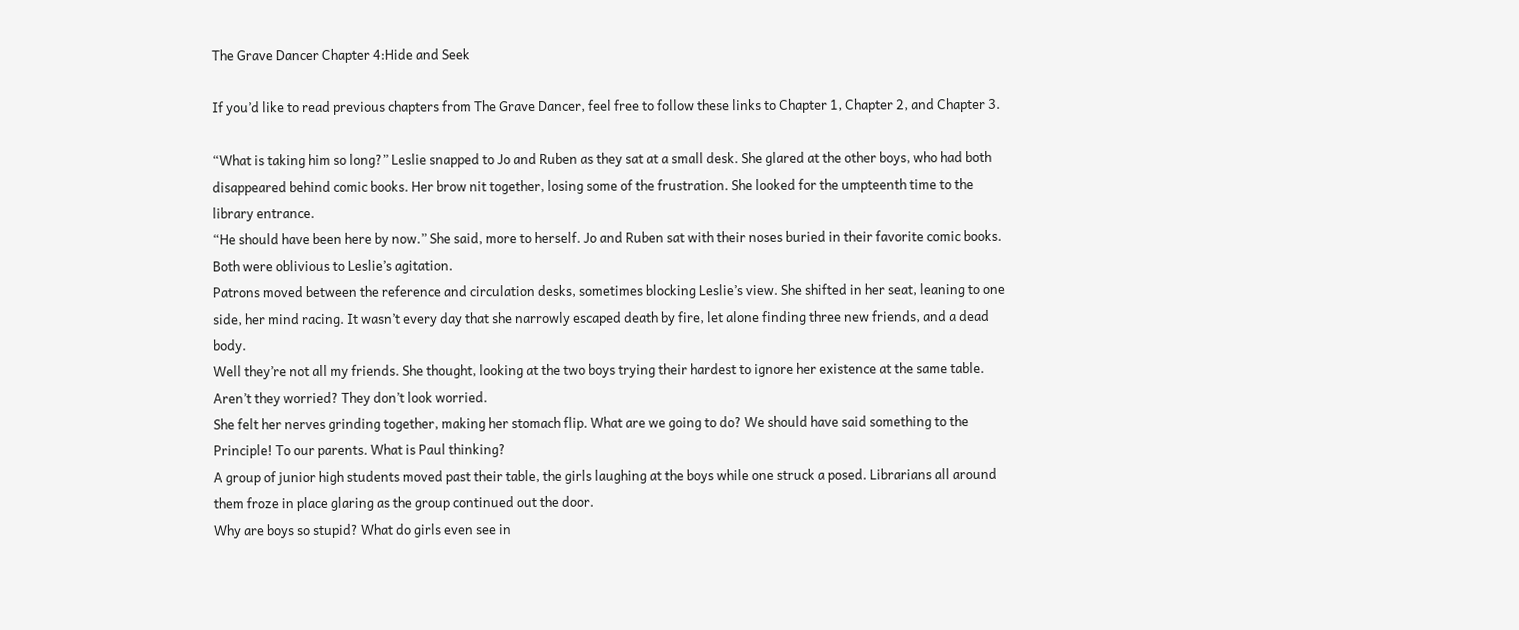The Grave Dancer Chapter 4:Hide and Seek

If you’d like to read previous chapters from The Grave Dancer, feel free to follow these links to Chapter 1, Chapter 2, and Chapter 3.

“What is taking him so long?” Leslie snapped to Jo and Ruben as they sat at a small desk. She glared at the other boys, who had both disappeared behind comic books. Her brow nit together, losing some of the frustration. She looked for the umpteenth time to the library entrance.
“He should have been here by now.” She said, more to herself. Jo and Ruben sat with their noses buried in their favorite comic books. Both were oblivious to Leslie’s agitation.
Patrons moved between the reference and circulation desks, sometimes blocking Leslie’s view. She shifted in her seat, leaning to one side, her mind racing. It wasn’t every day that she narrowly escaped death by fire, let alone finding three new friends, and a dead body.
Well they’re not all my friends. She thought, looking at the two boys trying their hardest to ignore her existence at the same table. Aren’t they worried? They don’t look worried.
She felt her nerves grinding together, making her stomach flip. What are we going to do? We should have said something to the Principle! To our parents. What is Paul thinking?
A group of junior high students moved past their table, the girls laughing at the boys while one struck a posed. Librarians all around them froze in place glaring as the group continued out the door.
Why are boys so stupid? What do girls even see in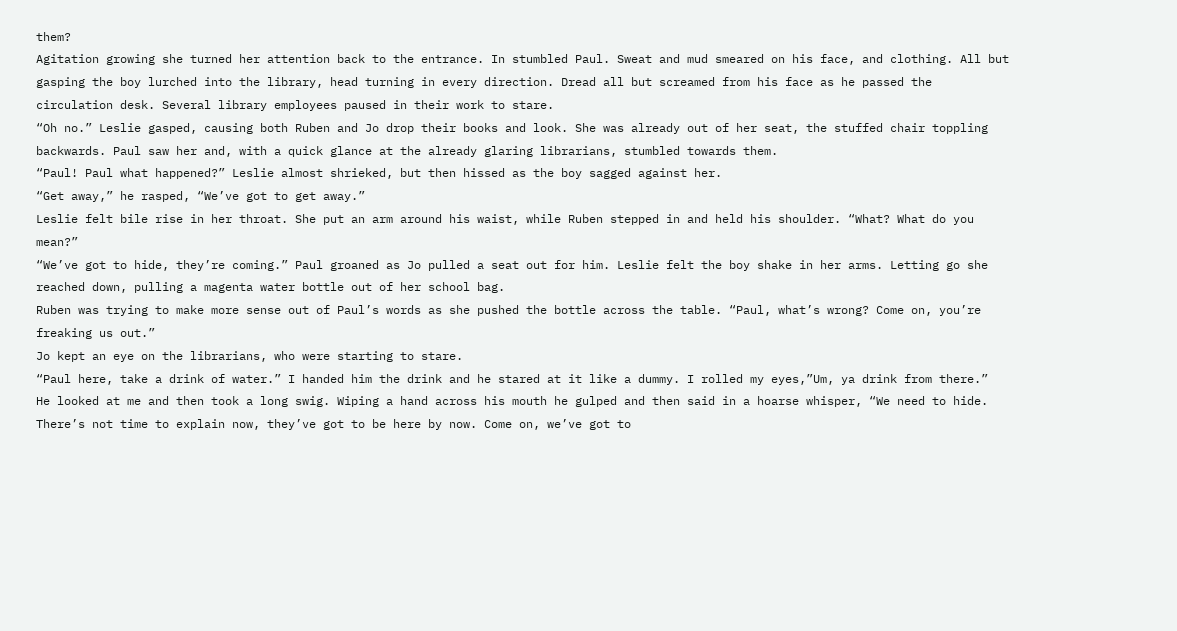them?
Agitation growing she turned her attention back to the entrance. In stumbled Paul. Sweat and mud smeared on his face, and clothing. All but gasping the boy lurched into the library, head turning in every direction. Dread all but screamed from his face as he passed the circulation desk. Several library employees paused in their work to stare.
“Oh no.” Leslie gasped, causing both Ruben and Jo drop their books and look. She was already out of her seat, the stuffed chair toppling backwards. Paul saw her and, with a quick glance at the already glaring librarians, stumbled towards them.
“Paul! Paul what happened?” Leslie almost shrieked, but then hissed as the boy sagged against her.
“Get away,” he rasped, “We’ve got to get away.”
Leslie felt bile rise in her throat. She put an arm around his waist, while Ruben stepped in and held his shoulder. “What? What do you mean?”
“We’ve got to hide, they’re coming.” Paul groaned as Jo pulled a seat out for him. Leslie felt the boy shake in her arms. Letting go she reached down, pulling a magenta water bottle out of her school bag.
Ruben was trying to make more sense out of Paul’s words as she pushed the bottle across the table. “Paul, what’s wrong? Come on, you’re freaking us out.”
Jo kept an eye on the librarians, who were starting to stare.
“Paul here, take a drink of water.” I handed him the drink and he stared at it like a dummy. I rolled my eyes,”Um, ya drink from there.”
He looked at me and then took a long swig. Wiping a hand across his mouth he gulped and then said in a hoarse whisper, “We need to hide. There’s not time to explain now, they’ve got to be here by now. Come on, we’ve got to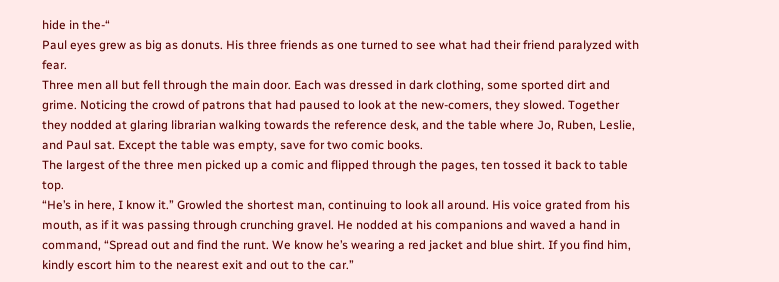hide in the-“
Paul eyes grew as big as donuts. His three friends as one turned to see what had their friend paralyzed with fear.
Three men all but fell through the main door. Each was dressed in dark clothing, some sported dirt and grime. Noticing the crowd of patrons that had paused to look at the new-comers, they slowed. Together they nodded at glaring librarian walking towards the reference desk, and the table where Jo, Ruben, Leslie, and Paul sat. Except the table was empty, save for two comic books.
The largest of the three men picked up a comic and flipped through the pages, ten tossed it back to table top.
“He’s in here, I know it.” Growled the shortest man, continuing to look all around. His voice grated from his mouth, as if it was passing through crunching gravel. He nodded at his companions and waved a hand in command, “Spread out and find the runt. We know he’s wearing a red jacket and blue shirt. If you find him, kindly escort him to the nearest exit and out to the car.”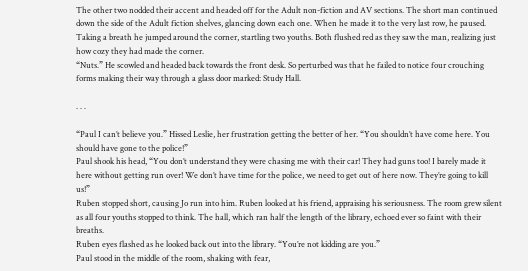The other two nodded their accent and headed off for the Adult non-fiction and AV sections. The short man continued down the side of the Adult fiction shelves, glancing down each one. When he made it to the very last row, he paused. Taking a breath he jumped around the corner, startling two youths. Both flushed red as they saw the man, realizing just how cozy they had made the corner.
“Nuts.” He scowled and headed back towards the front desk. So perturbed was that he failed to notice four crouching forms making their way through a glass door marked: Study Hall.

. . .

“Paul I can’t believe you.” Hissed Leslie, her frustration getting the better of her. “You shouldn’t have come here. You should have gone to the police!”
Paul shook his head, “You don’t understand they were chasing me with their car! They had guns too! I barely made it here without getting run over! We don’t have time for the police, we need to get out of here now. They’re going to kill us!”
Ruben stopped short, causing Jo run into him. Ruben looked at his friend, appraising his seriousness. The room grew silent as all four youths stopped to think. The hall, which ran half the length of the library, echoed ever so faint with their breaths.
Ruben eyes flashed as he looked back out into the library. “You’re not kidding are you.”
Paul stood in the middle of the room, shaking with fear,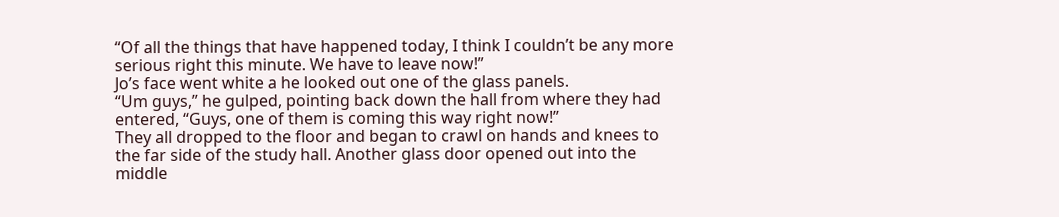“Of all the things that have happened today, I think I couldn’t be any more serious right this minute. We have to leave now!”
Jo’s face went white a he looked out one of the glass panels.
“Um guys,” he gulped, pointing back down the hall from where they had entered, “Guys, one of them is coming this way right now!”
They all dropped to the floor and began to crawl on hands and knees to the far side of the study hall. Another glass door opened out into the middle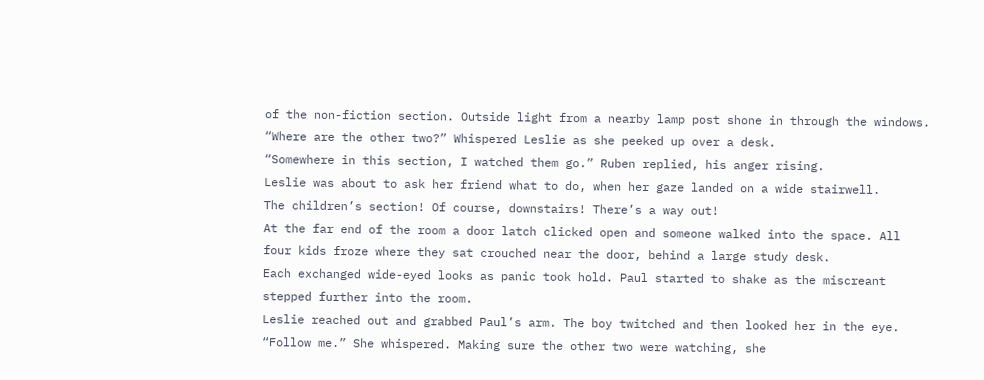of the non-fiction section. Outside light from a nearby lamp post shone in through the windows.
“Where are the other two?” Whispered Leslie as she peeked up over a desk.
“Somewhere in this section, I watched them go.” Ruben replied, his anger rising.
Leslie was about to ask her friend what to do, when her gaze landed on a wide stairwell.
The children’s section! Of course, downstairs! There’s a way out!
At the far end of the room a door latch clicked open and someone walked into the space. All four kids froze where they sat crouched near the door, behind a large study desk.
Each exchanged wide-eyed looks as panic took hold. Paul started to shake as the miscreant stepped further into the room.
Leslie reached out and grabbed Paul’s arm. The boy twitched and then looked her in the eye.
“Follow me.” She whispered. Making sure the other two were watching, she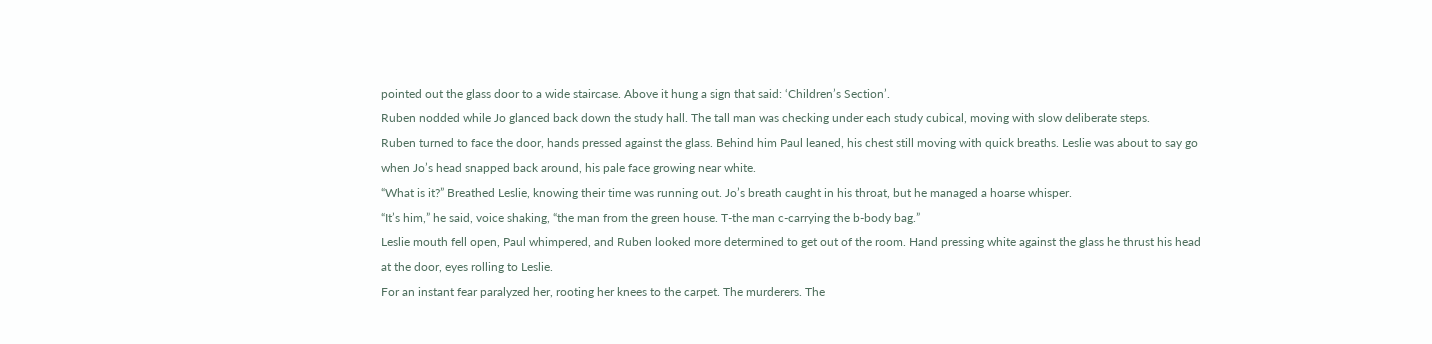pointed out the glass door to a wide staircase. Above it hung a sign that said: ‘Children’s Section’.
Ruben nodded while Jo glanced back down the study hall. The tall man was checking under each study cubical, moving with slow deliberate steps.
Ruben turned to face the door, hands pressed against the glass. Behind him Paul leaned, his chest still moving with quick breaths. Leslie was about to say go when Jo’s head snapped back around, his pale face growing near white.
“What is it?” Breathed Leslie, knowing their time was running out. Jo’s breath caught in his throat, but he managed a hoarse whisper.
“It’s him,” he said, voice shaking, “the man from the green house. T-the man c-carrying the b-body bag.”
Leslie mouth fell open, Paul whimpered, and Ruben looked more determined to get out of the room. Hand pressing white against the glass he thrust his head at the door, eyes rolling to Leslie.
For an instant fear paralyzed her, rooting her knees to the carpet. The murderers. The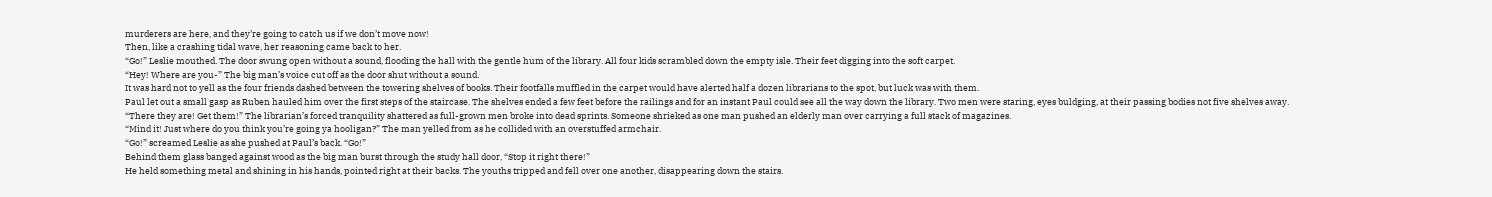murderers are here, and they’re going to catch us if we don’t move now!
Then, like a crashing tidal wave, her reasoning came back to her.
“Go!” Leslie mouthed. The door swung open without a sound, flooding the hall with the gentle hum of the library. All four kids scrambled down the empty isle. Their feet digging into the soft carpet.
“Hey! Where are you-” The big man’s voice cut off as the door shut without a sound.
It was hard not to yell as the four friends dashed between the towering shelves of books. Their footfalls muffled in the carpet would have alerted half a dozen librarians to the spot, but luck was with them.
Paul let out a small gasp as Ruben hauled him over the first steps of the staircase. The shelves ended a few feet before the railings and for an instant Paul could see all the way down the library. Two men were staring, eyes buldging, at their passing bodies not five shelves away.
“There they are! Get them!” The librarian’s forced tranquility shattered as full-grown men broke into dead sprints. Someone shrieked as one man pushed an elderly man over carrying a full stack of magazines.
“Mind it! Just where do you think you’re going ya hooligan?” The man yelled from as he collided with an overstuffed armchair.
“Go!” screamed Leslie as she pushed at Paul’s back. “Go!”
Behind them glass banged against wood as the big man burst through the study hall door, “Stop it right there!”
He held something metal and shining in his hands, pointed right at their backs. The youths tripped and fell over one another, disappearing down the stairs.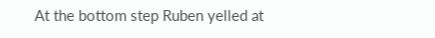At the bottom step Ruben yelled at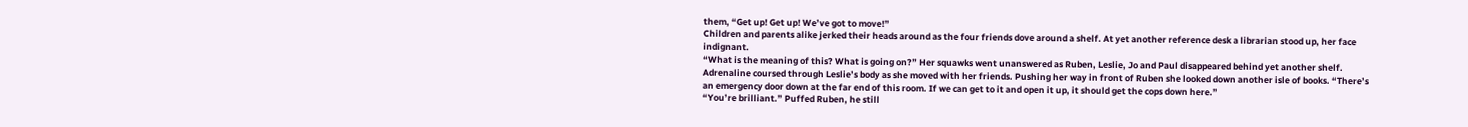them, “Get up! Get up! We’ve got to move!”
Children and parents alike jerked their heads around as the four friends dove around a shelf. At yet another reference desk a librarian stood up, her face indignant.
“What is the meaning of this? What is going on?” Her squawks went unanswered as Ruben, Leslie, Jo and Paul disappeared behind yet another shelf.
Adrenaline coursed through Leslie’s body as she moved with her friends. Pushing her way in front of Ruben she looked down another isle of books. “There’s an emergency door down at the far end of this room. If we can get to it and open it up, it should get the cops down here.”
“You’re brilliant.” Puffed Ruben, he still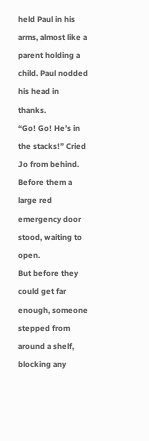held Paul in his arms, almost like a parent holding a child. Paul nodded his head in thanks.
“Go! Go! He’s in the stacks!” Cried Jo from behind. Before them a large red emergency door stood, waiting to open.
But before they could get far enough, someone stepped from around a shelf, blocking any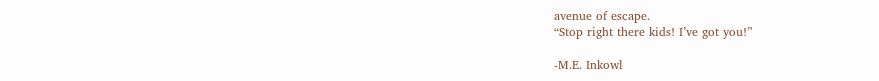avenue of escape.
“Stop right there kids! I’ve got you!”

-M.E. Inkowl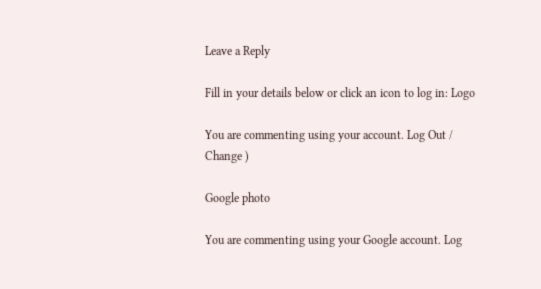Leave a Reply

Fill in your details below or click an icon to log in: Logo

You are commenting using your account. Log Out /  Change )

Google photo

You are commenting using your Google account. Log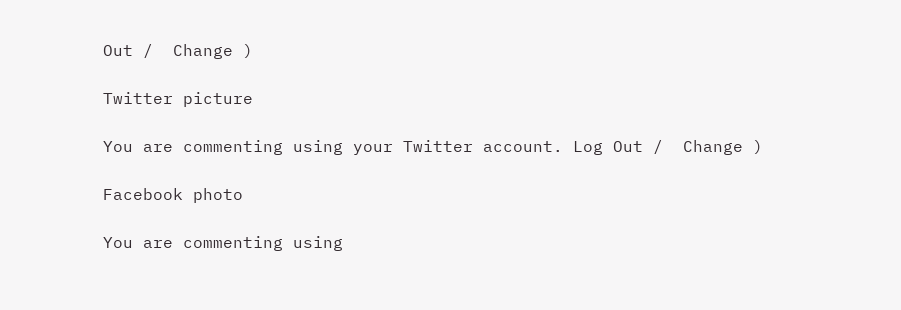Out /  Change )

Twitter picture

You are commenting using your Twitter account. Log Out /  Change )

Facebook photo

You are commenting using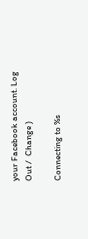your Facebook account. Log Out /  Change )

Connecting to %s